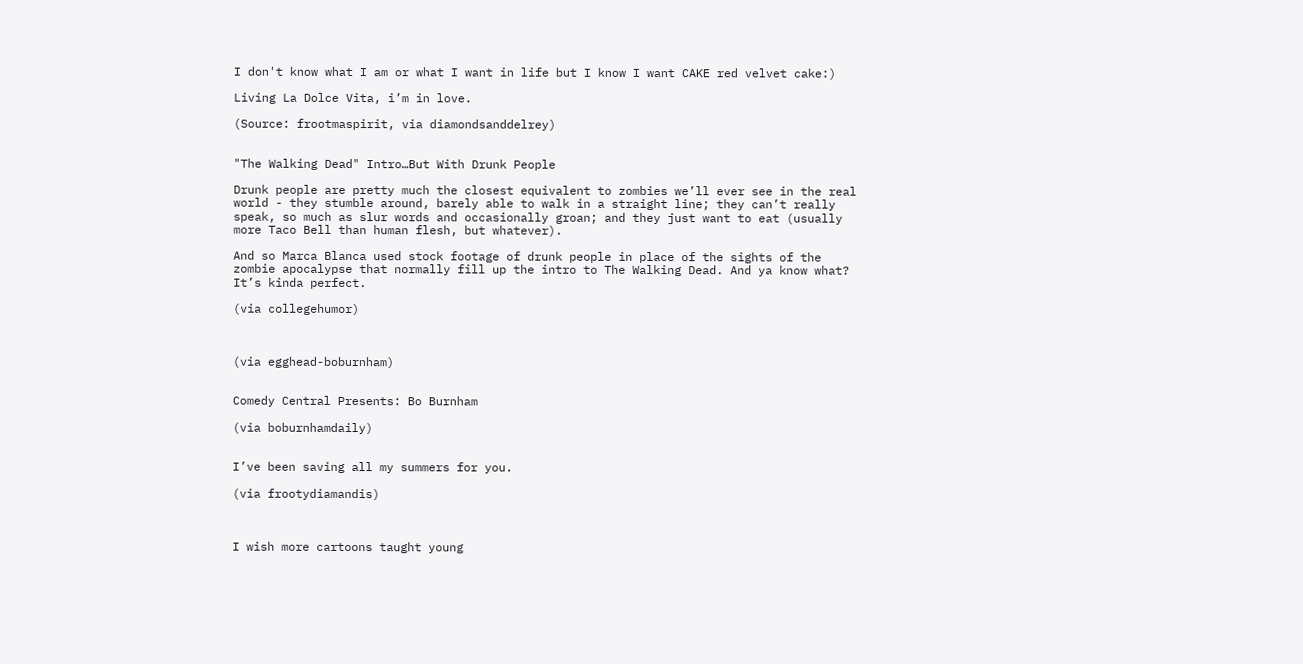I don't know what I am or what I want in life but I know I want CAKE red velvet cake:)

Living La Dolce Vita, i’m in love.

(Source: frootmaspirit, via diamondsanddelrey)


"The Walking Dead" Intro…But With Drunk People

Drunk people are pretty much the closest equivalent to zombies we’ll ever see in the real world - they stumble around, barely able to walk in a straight line; they can’t really speak, so much as slur words and occasionally groan; and they just want to eat (usually more Taco Bell than human flesh, but whatever).

And so Marca Blanca used stock footage of drunk people in place of the sights of the zombie apocalypse that normally fill up the intro to The Walking Dead. And ya know what? It’s kinda perfect.

(via collegehumor)



(via egghead-boburnham)


Comedy Central Presents: Bo Burnham

(via boburnhamdaily)


I’ve been saving all my summers for you.

(via frootydiamandis)



I wish more cartoons taught young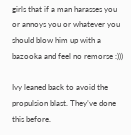girls that if a man harasses you or annoys you or whatever you should blow him up with a bazooka and feel no remorse :)))

Ivy leaned back to avoid the propulsion blast. They’ve done this before.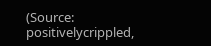(Source: positivelycrippled,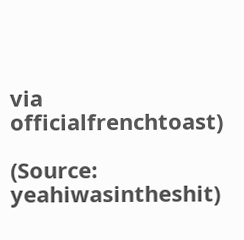via officialfrenchtoast)

(Source: yeahiwasintheshit)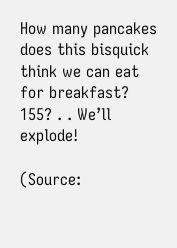How many pancakes does this bisquick think we can eat for breakfast? 155? . . We’ll explode!

(Source: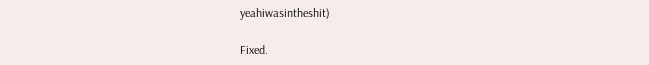yeahiwasintheshit)

Fixed.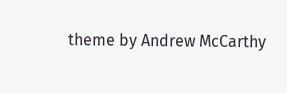theme by Andrew McCarthy